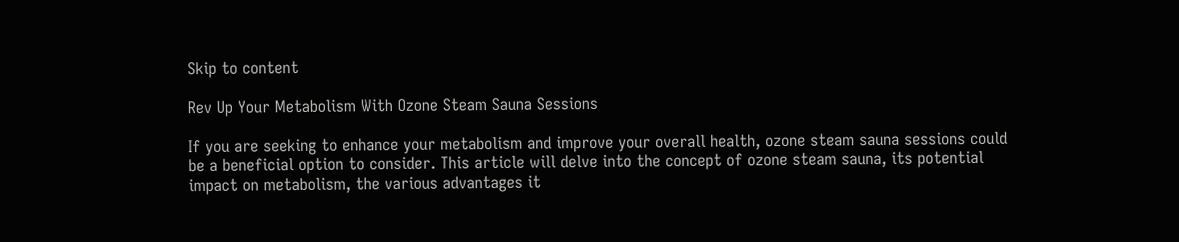Skip to content

Rev Up Your Metabolism With Ozone Steam Sauna Sessions

If you are seeking to enhance your metabolism and improve your overall health, ozone steam sauna sessions could be a beneficial option to consider. This article will delve into the concept of ozone steam sauna, its potential impact on metabolism, the various advantages it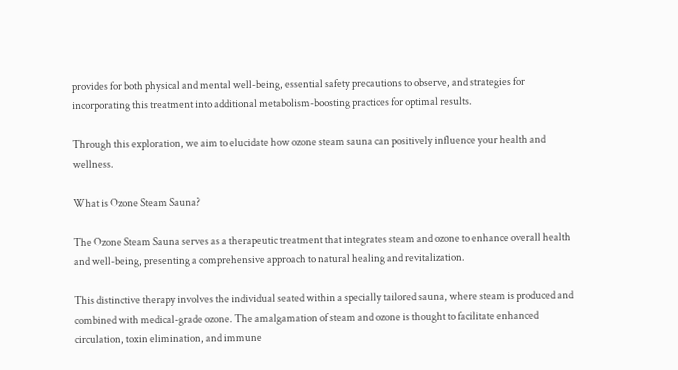provides for both physical and mental well-being, essential safety precautions to observe, and strategies for incorporating this treatment into additional metabolism-boosting practices for optimal results.

Through this exploration, we aim to elucidate how ozone steam sauna can positively influence your health and wellness.

What is Ozone Steam Sauna?

The Ozone Steam Sauna serves as a therapeutic treatment that integrates steam and ozone to enhance overall health and well-being, presenting a comprehensive approach to natural healing and revitalization.

This distinctive therapy involves the individual seated within a specially tailored sauna, where steam is produced and combined with medical-grade ozone. The amalgamation of steam and ozone is thought to facilitate enhanced circulation, toxin elimination, and immune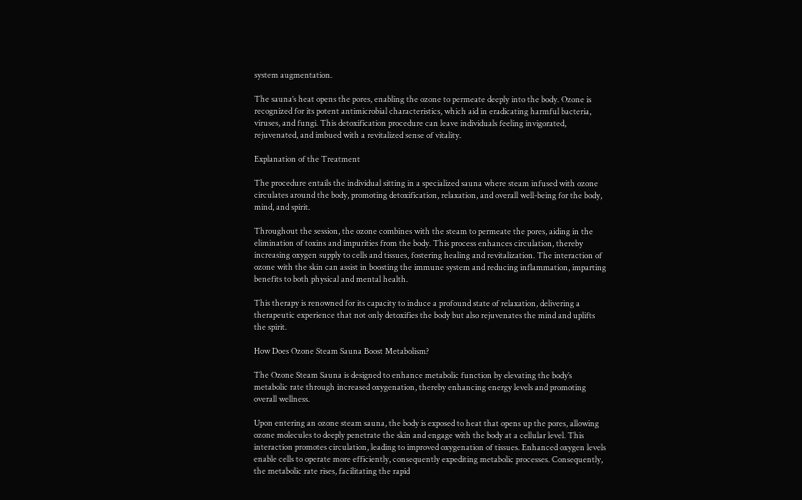system augmentation.

The sauna’s heat opens the pores, enabling the ozone to permeate deeply into the body. Ozone is recognized for its potent antimicrobial characteristics, which aid in eradicating harmful bacteria, viruses, and fungi. This detoxification procedure can leave individuals feeling invigorated, rejuvenated, and imbued with a revitalized sense of vitality.

Explanation of the Treatment

The procedure entails the individual sitting in a specialized sauna where steam infused with ozone circulates around the body, promoting detoxification, relaxation, and overall well-being for the body, mind, and spirit.

Throughout the session, the ozone combines with the steam to permeate the pores, aiding in the elimination of toxins and impurities from the body. This process enhances circulation, thereby increasing oxygen supply to cells and tissues, fostering healing and revitalization. The interaction of ozone with the skin can assist in boosting the immune system and reducing inflammation, imparting benefits to both physical and mental health.

This therapy is renowned for its capacity to induce a profound state of relaxation, delivering a therapeutic experience that not only detoxifies the body but also rejuvenates the mind and uplifts the spirit.

How Does Ozone Steam Sauna Boost Metabolism?

The Ozone Steam Sauna is designed to enhance metabolic function by elevating the body’s metabolic rate through increased oxygenation, thereby enhancing energy levels and promoting overall wellness.

Upon entering an ozone steam sauna, the body is exposed to heat that opens up the pores, allowing ozone molecules to deeply penetrate the skin and engage with the body at a cellular level. This interaction promotes circulation, leading to improved oxygenation of tissues. Enhanced oxygen levels enable cells to operate more efficiently, consequently expediting metabolic processes. Consequently, the metabolic rate rises, facilitating the rapid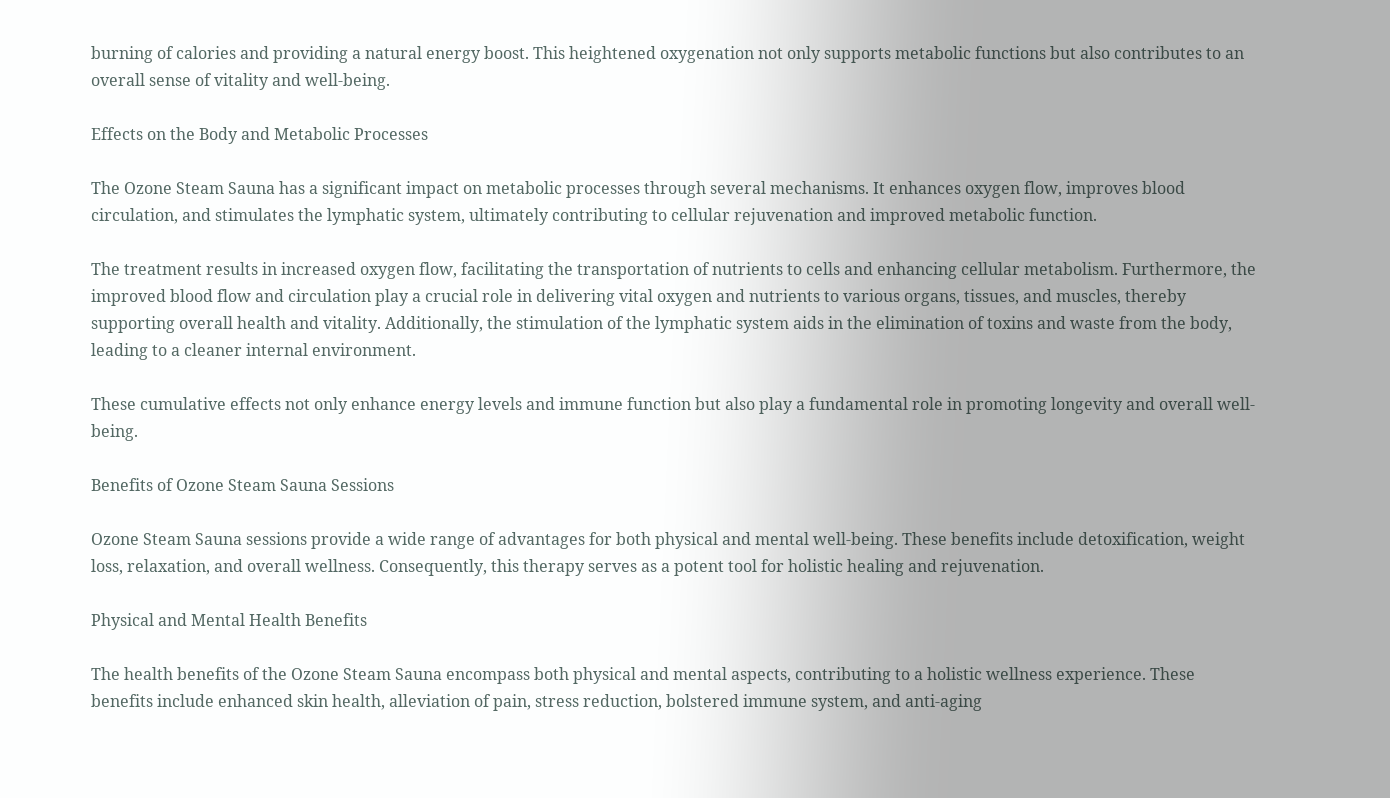burning of calories and providing a natural energy boost. This heightened oxygenation not only supports metabolic functions but also contributes to an overall sense of vitality and well-being.

Effects on the Body and Metabolic Processes

The Ozone Steam Sauna has a significant impact on metabolic processes through several mechanisms. It enhances oxygen flow, improves blood circulation, and stimulates the lymphatic system, ultimately contributing to cellular rejuvenation and improved metabolic function.

The treatment results in increased oxygen flow, facilitating the transportation of nutrients to cells and enhancing cellular metabolism. Furthermore, the improved blood flow and circulation play a crucial role in delivering vital oxygen and nutrients to various organs, tissues, and muscles, thereby supporting overall health and vitality. Additionally, the stimulation of the lymphatic system aids in the elimination of toxins and waste from the body, leading to a cleaner internal environment.

These cumulative effects not only enhance energy levels and immune function but also play a fundamental role in promoting longevity and overall well-being.

Benefits of Ozone Steam Sauna Sessions

Ozone Steam Sauna sessions provide a wide range of advantages for both physical and mental well-being. These benefits include detoxification, weight loss, relaxation, and overall wellness. Consequently, this therapy serves as a potent tool for holistic healing and rejuvenation.

Physical and Mental Health Benefits

The health benefits of the Ozone Steam Sauna encompass both physical and mental aspects, contributing to a holistic wellness experience. These benefits include enhanced skin health, alleviation of pain, stress reduction, bolstered immune system, and anti-aging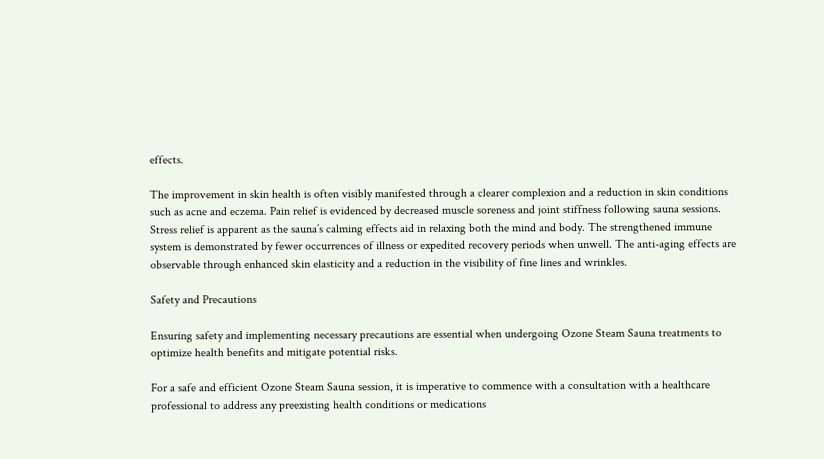effects.

The improvement in skin health is often visibly manifested through a clearer complexion and a reduction in skin conditions such as acne and eczema. Pain relief is evidenced by decreased muscle soreness and joint stiffness following sauna sessions. Stress relief is apparent as the sauna’s calming effects aid in relaxing both the mind and body. The strengthened immune system is demonstrated by fewer occurrences of illness or expedited recovery periods when unwell. The anti-aging effects are observable through enhanced skin elasticity and a reduction in the visibility of fine lines and wrinkles.

Safety and Precautions

Ensuring safety and implementing necessary precautions are essential when undergoing Ozone Steam Sauna treatments to optimize health benefits and mitigate potential risks.

For a safe and efficient Ozone Steam Sauna session, it is imperative to commence with a consultation with a healthcare professional to address any preexisting health conditions or medications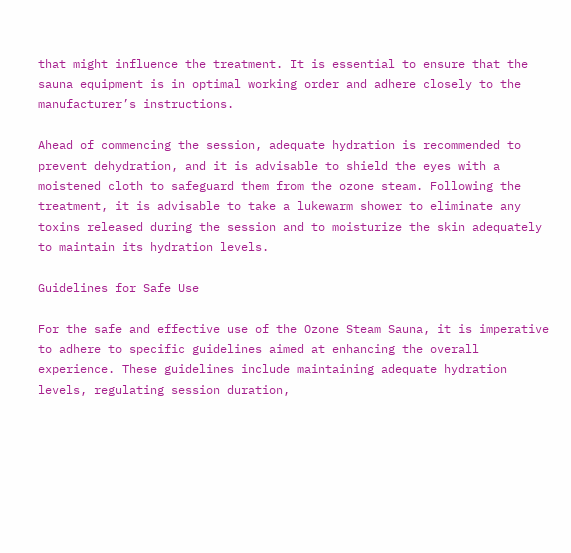that might influence the treatment. It is essential to ensure that the sauna equipment is in optimal working order and adhere closely to the manufacturer’s instructions.

Ahead of commencing the session, adequate hydration is recommended to prevent dehydration, and it is advisable to shield the eyes with a moistened cloth to safeguard them from the ozone steam. Following the treatment, it is advisable to take a lukewarm shower to eliminate any toxins released during the session and to moisturize the skin adequately to maintain its hydration levels.

Guidelines for Safe Use

For the safe and effective use of the Ozone Steam Sauna, it is imperative to adhere to specific guidelines aimed at enhancing the overall experience. These guidelines include maintaining adequate hydration levels, regulating session duration,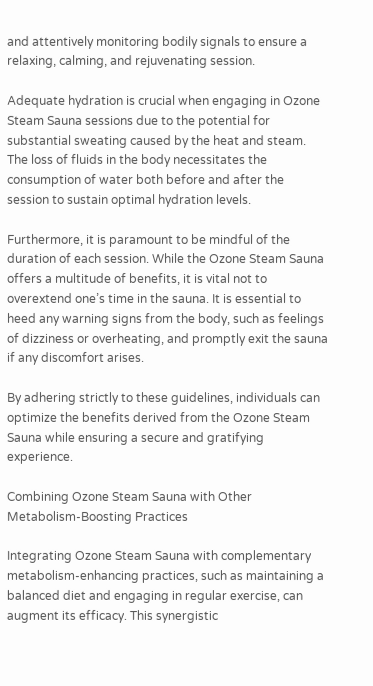and attentively monitoring bodily signals to ensure a relaxing, calming, and rejuvenating session.

Adequate hydration is crucial when engaging in Ozone Steam Sauna sessions due to the potential for substantial sweating caused by the heat and steam. The loss of fluids in the body necessitates the consumption of water both before and after the session to sustain optimal hydration levels.

Furthermore, it is paramount to be mindful of the duration of each session. While the Ozone Steam Sauna offers a multitude of benefits, it is vital not to overextend one’s time in the sauna. It is essential to heed any warning signs from the body, such as feelings of dizziness or overheating, and promptly exit the sauna if any discomfort arises.

By adhering strictly to these guidelines, individuals can optimize the benefits derived from the Ozone Steam Sauna while ensuring a secure and gratifying experience.

Combining Ozone Steam Sauna with Other Metabolism-Boosting Practices

Integrating Ozone Steam Sauna with complementary metabolism-enhancing practices, such as maintaining a balanced diet and engaging in regular exercise, can augment its efficacy. This synergistic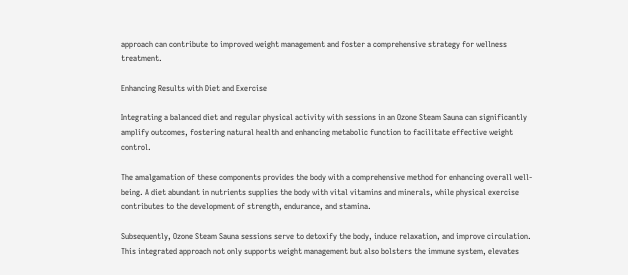approach can contribute to improved weight management and foster a comprehensive strategy for wellness treatment.

Enhancing Results with Diet and Exercise

Integrating a balanced diet and regular physical activity with sessions in an Ozone Steam Sauna can significantly amplify outcomes, fostering natural health and enhancing metabolic function to facilitate effective weight control.

The amalgamation of these components provides the body with a comprehensive method for enhancing overall well-being. A diet abundant in nutrients supplies the body with vital vitamins and minerals, while physical exercise contributes to the development of strength, endurance, and stamina.

Subsequently, Ozone Steam Sauna sessions serve to detoxify the body, induce relaxation, and improve circulation. This integrated approach not only supports weight management but also bolsters the immune system, elevates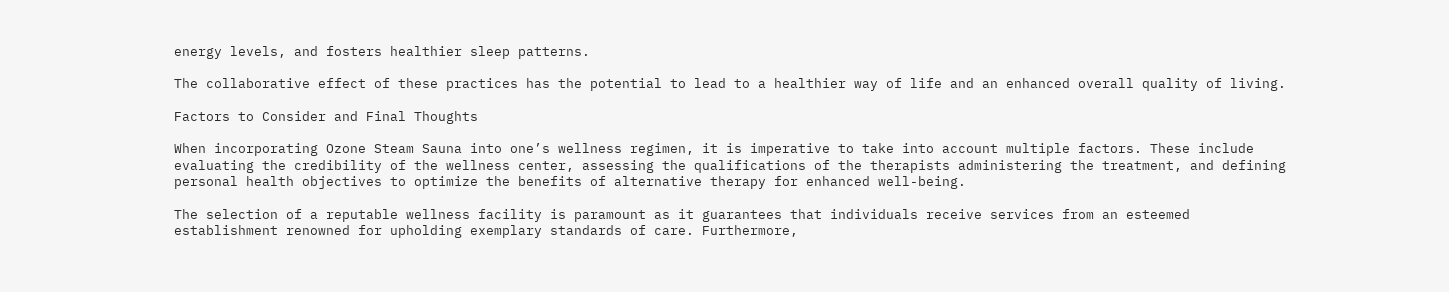energy levels, and fosters healthier sleep patterns.

The collaborative effect of these practices has the potential to lead to a healthier way of life and an enhanced overall quality of living.

Factors to Consider and Final Thoughts

When incorporating Ozone Steam Sauna into one’s wellness regimen, it is imperative to take into account multiple factors. These include evaluating the credibility of the wellness center, assessing the qualifications of the therapists administering the treatment, and defining personal health objectives to optimize the benefits of alternative therapy for enhanced well-being.

The selection of a reputable wellness facility is paramount as it guarantees that individuals receive services from an esteemed establishment renowned for upholding exemplary standards of care. Furthermore,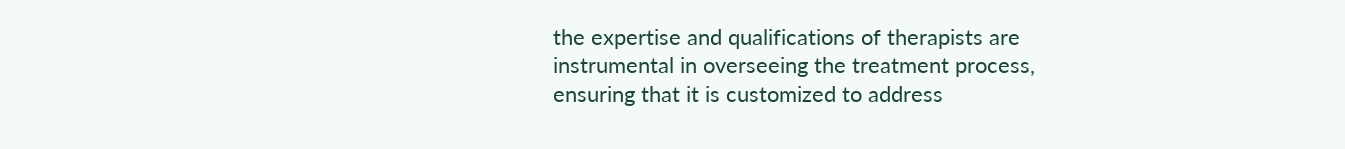the expertise and qualifications of therapists are instrumental in overseeing the treatment process, ensuring that it is customized to address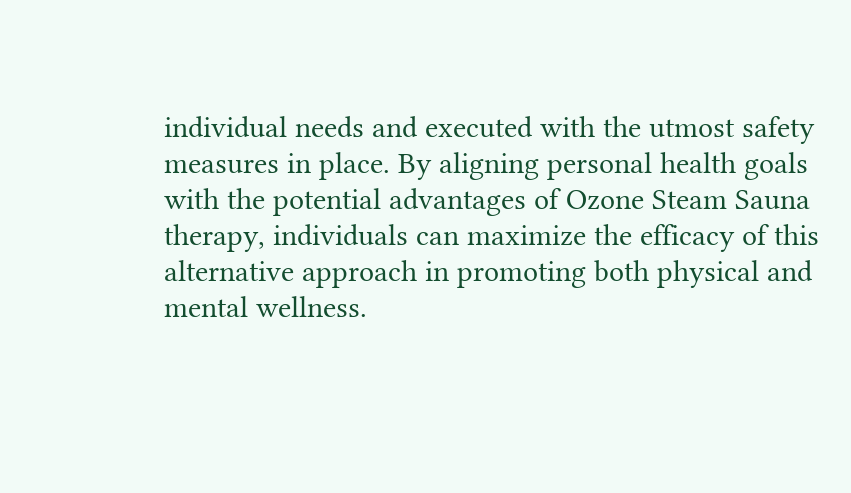individual needs and executed with the utmost safety measures in place. By aligning personal health goals with the potential advantages of Ozone Steam Sauna therapy, individuals can maximize the efficacy of this alternative approach in promoting both physical and mental wellness.